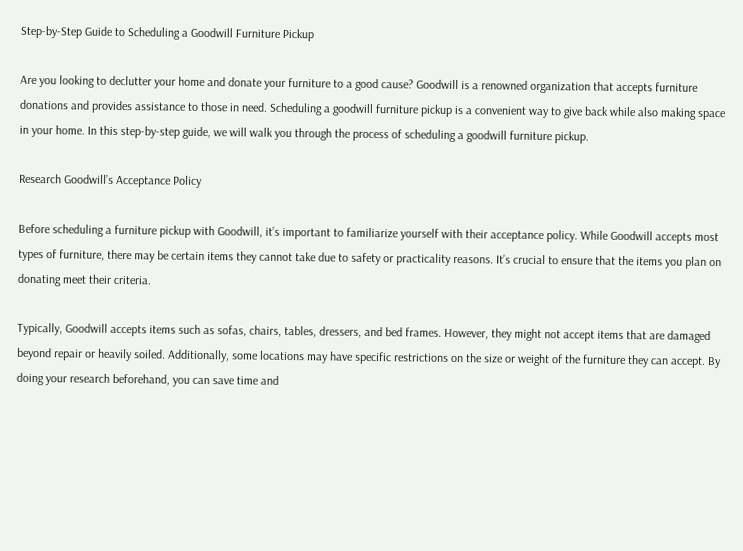Step-by-Step Guide to Scheduling a Goodwill Furniture Pickup

Are you looking to declutter your home and donate your furniture to a good cause? Goodwill is a renowned organization that accepts furniture donations and provides assistance to those in need. Scheduling a goodwill furniture pickup is a convenient way to give back while also making space in your home. In this step-by-step guide, we will walk you through the process of scheduling a goodwill furniture pickup.

Research Goodwill’s Acceptance Policy

Before scheduling a furniture pickup with Goodwill, it’s important to familiarize yourself with their acceptance policy. While Goodwill accepts most types of furniture, there may be certain items they cannot take due to safety or practicality reasons. It’s crucial to ensure that the items you plan on donating meet their criteria.

Typically, Goodwill accepts items such as sofas, chairs, tables, dressers, and bed frames. However, they might not accept items that are damaged beyond repair or heavily soiled. Additionally, some locations may have specific restrictions on the size or weight of the furniture they can accept. By doing your research beforehand, you can save time and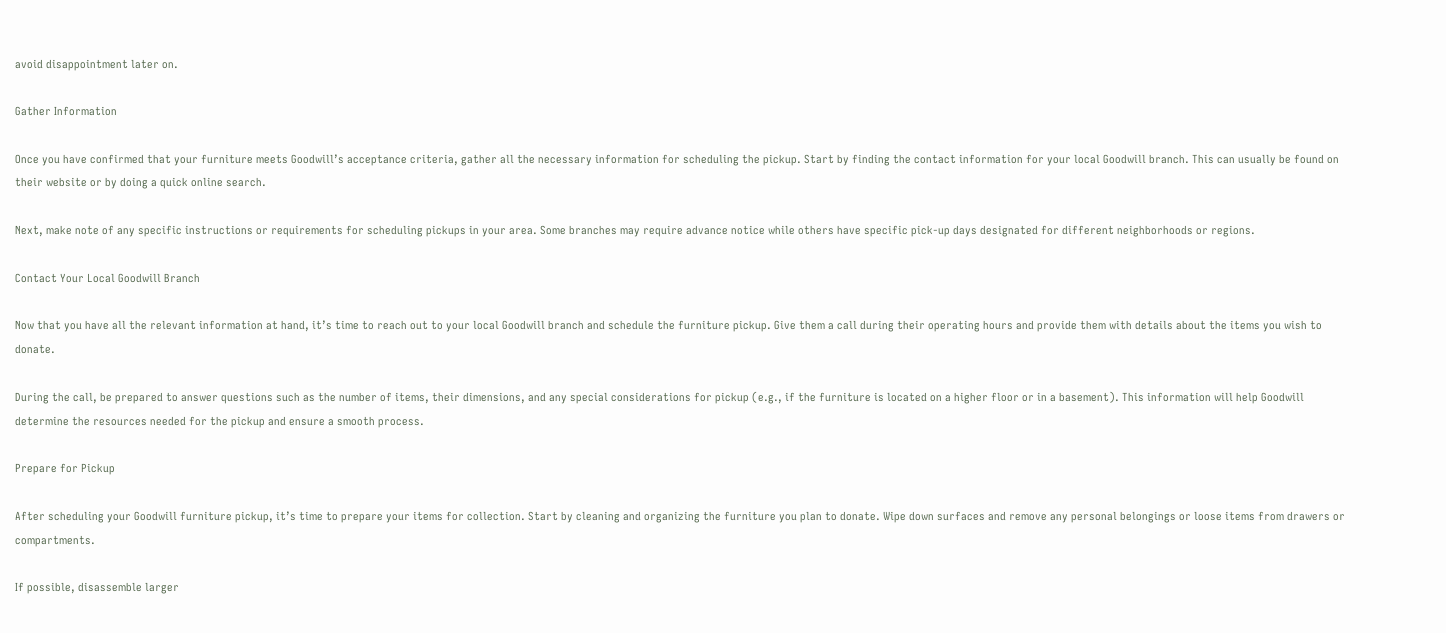avoid disappointment later on.

Gather Information

Once you have confirmed that your furniture meets Goodwill’s acceptance criteria, gather all the necessary information for scheduling the pickup. Start by finding the contact information for your local Goodwill branch. This can usually be found on their website or by doing a quick online search.

Next, make note of any specific instructions or requirements for scheduling pickups in your area. Some branches may require advance notice while others have specific pick-up days designated for different neighborhoods or regions.

Contact Your Local Goodwill Branch

Now that you have all the relevant information at hand, it’s time to reach out to your local Goodwill branch and schedule the furniture pickup. Give them a call during their operating hours and provide them with details about the items you wish to donate.

During the call, be prepared to answer questions such as the number of items, their dimensions, and any special considerations for pickup (e.g., if the furniture is located on a higher floor or in a basement). This information will help Goodwill determine the resources needed for the pickup and ensure a smooth process.

Prepare for Pickup

After scheduling your Goodwill furniture pickup, it’s time to prepare your items for collection. Start by cleaning and organizing the furniture you plan to donate. Wipe down surfaces and remove any personal belongings or loose items from drawers or compartments.

If possible, disassemble larger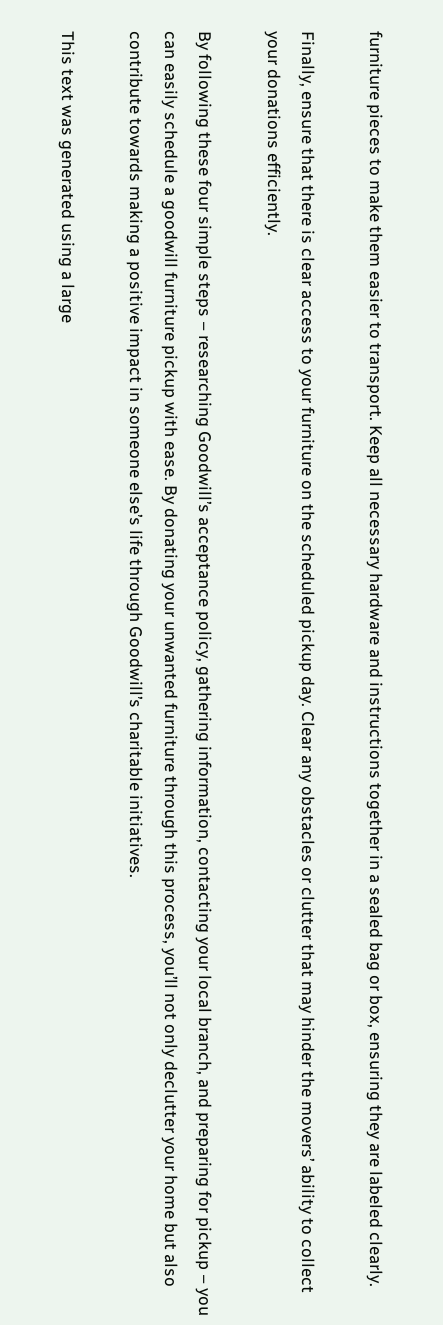furniture pieces to make them easier to transport. Keep all necessary hardware and instructions together in a sealed bag or box, ensuring they are labeled clearly.

Finally, ensure that there is clear access to your furniture on the scheduled pickup day. Clear any obstacles or clutter that may hinder the movers’ ability to collect your donations efficiently.

By following these four simple steps – researching Goodwill’s acceptance policy, gathering information, contacting your local branch, and preparing for pickup – you can easily schedule a goodwill furniture pickup with ease. By donating your unwanted furniture through this process, you’ll not only declutter your home but also contribute towards making a positive impact in someone else’s life through Goodwill’s charitable initiatives.

This text was generated using a large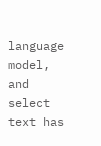language model, and select text has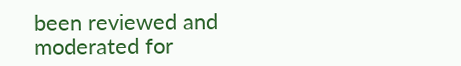been reviewed and moderated for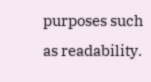purposes such as readability.